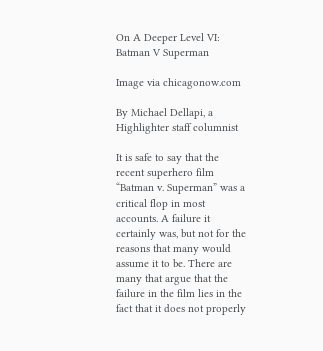On A Deeper Level VI: Batman V Superman

Image via chicagonow.com

By Michael Dellapi, a Highlighter staff columnist

It is safe to say that the recent superhero film “Batman v. Superman” was a critical flop in most accounts. A failure it certainly was, but not for the reasons that many would assume it to be. There are many that argue that the failure in the film lies in the fact that it does not properly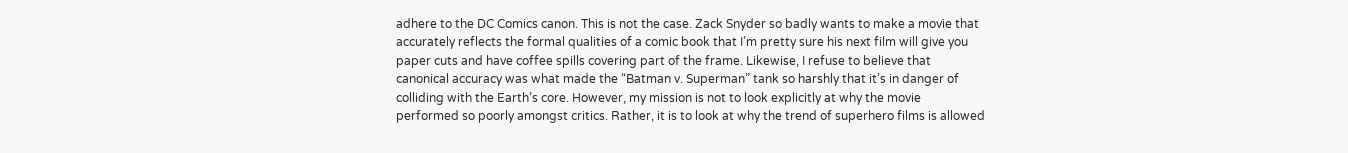adhere to the DC Comics canon. This is not the case. Zack Snyder so badly wants to make a movie that accurately reflects the formal qualities of a comic book that I’m pretty sure his next film will give you paper cuts and have coffee spills covering part of the frame. Likewise, I refuse to believe that canonical accuracy was what made the “Batman v. Superman” tank so harshly that it’s in danger of colliding with the Earth’s core. However, my mission is not to look explicitly at why the movie performed so poorly amongst critics. Rather, it is to look at why the trend of superhero films is allowed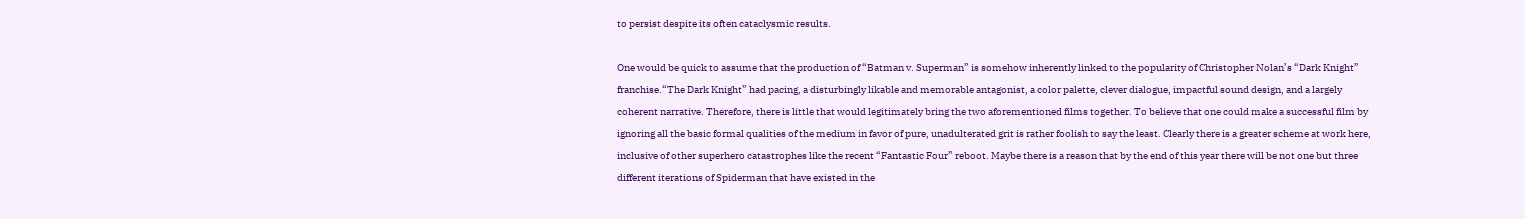to persist despite its often cataclysmic results.

One would be quick to assume that the production of “Batman v. Superman” is somehow inherently linked to the popularity of Christopher Nolan’s “Dark Knight” franchise.“The Dark Knight” had pacing, a disturbingly likable and memorable antagonist, a color palette, clever dialogue, impactful sound design, and a largely coherent narrative. Therefore, there is little that would legitimately bring the two aforementioned films together. To believe that one could make a successful film by ignoring all the basic formal qualities of the medium in favor of pure, unadulterated grit is rather foolish to say the least. Clearly there is a greater scheme at work here, inclusive of other superhero catastrophes like the recent “Fantastic Four” reboot. Maybe there is a reason that by the end of this year there will be not one but three different iterations of Spiderman that have existed in the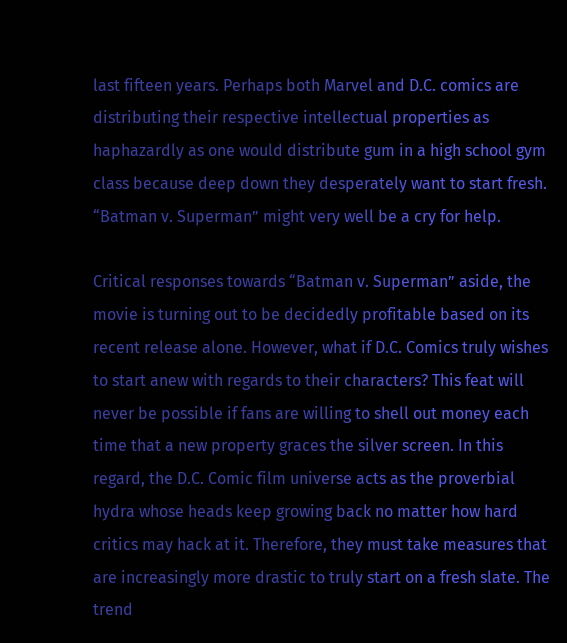last fifteen years. Perhaps both Marvel and D.C. comics are distributing their respective intellectual properties as haphazardly as one would distribute gum in a high school gym class because deep down they desperately want to start fresh. “Batman v. Superman” might very well be a cry for help.

Critical responses towards “Batman v. Superman” aside, the movie is turning out to be decidedly profitable based on its recent release alone. However, what if D.C. Comics truly wishes to start anew with regards to their characters? This feat will never be possible if fans are willing to shell out money each time that a new property graces the silver screen. In this regard, the D.C. Comic film universe acts as the proverbial hydra whose heads keep growing back no matter how hard critics may hack at it. Therefore, they must take measures that are increasingly more drastic to truly start on a fresh slate. The trend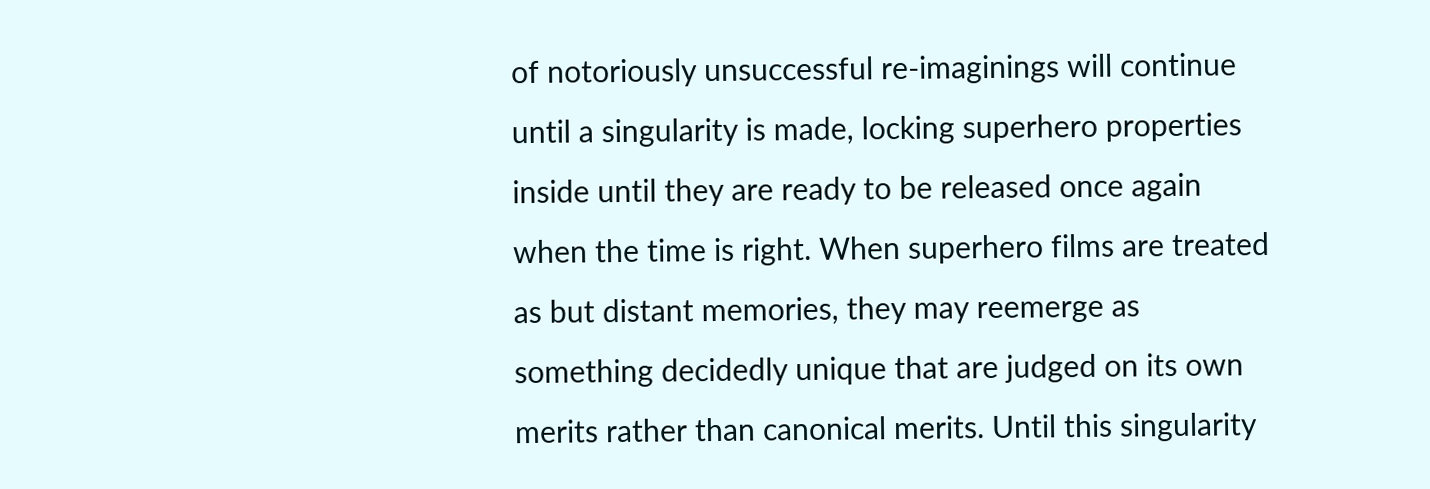of notoriously unsuccessful re-imaginings will continue until a singularity is made, locking superhero properties inside until they are ready to be released once again when the time is right. When superhero films are treated as but distant memories, they may reemerge as something decidedly unique that are judged on its own merits rather than canonical merits. Until this singularity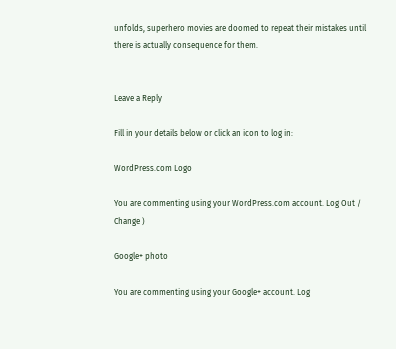unfolds, superhero movies are doomed to repeat their mistakes until there is actually consequence for them.


Leave a Reply

Fill in your details below or click an icon to log in:

WordPress.com Logo

You are commenting using your WordPress.com account. Log Out /  Change )

Google+ photo

You are commenting using your Google+ account. Log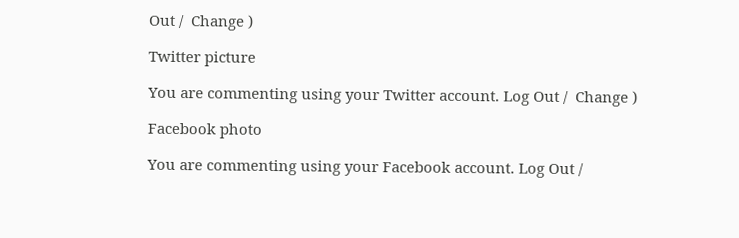Out /  Change )

Twitter picture

You are commenting using your Twitter account. Log Out /  Change )

Facebook photo

You are commenting using your Facebook account. Log Out /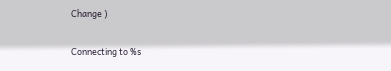Change )


Connecting to %s